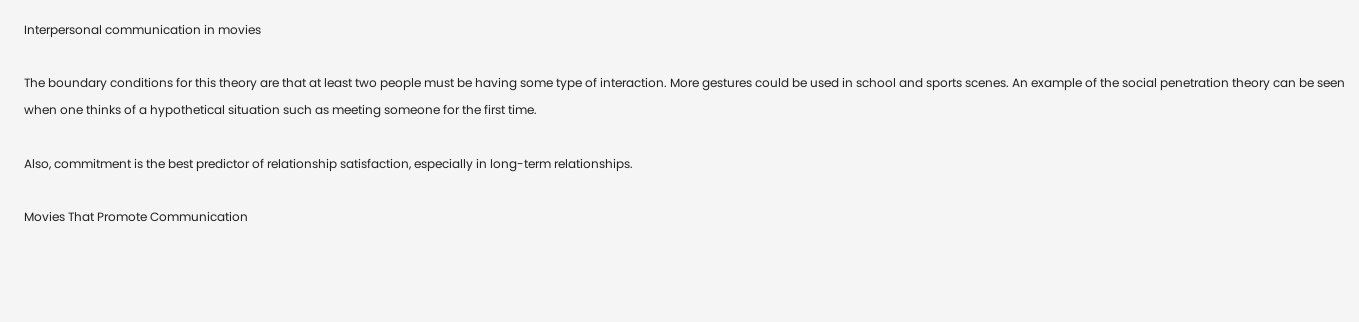Interpersonal communication in movies

The boundary conditions for this theory are that at least two people must be having some type of interaction. More gestures could be used in school and sports scenes. An example of the social penetration theory can be seen when one thinks of a hypothetical situation such as meeting someone for the first time.

Also, commitment is the best predictor of relationship satisfaction, especially in long-term relationships.

Movies That Promote Communication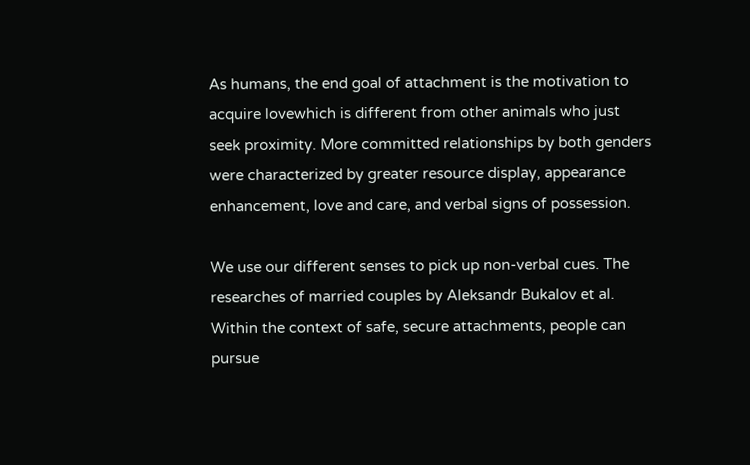As humans, the end goal of attachment is the motivation to acquire lovewhich is different from other animals who just seek proximity. More committed relationships by both genders were characterized by greater resource display, appearance enhancement, love and care, and verbal signs of possession.

We use our different senses to pick up non-verbal cues. The researches of married couples by Aleksandr Bukalov et al. Within the context of safe, secure attachments, people can pursue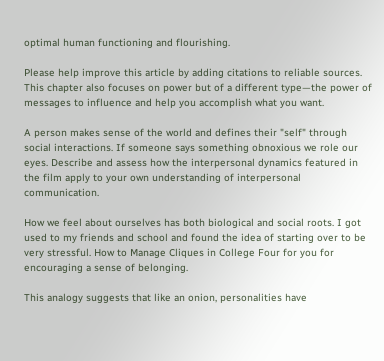optimal human functioning and flourishing.

Please help improve this article by adding citations to reliable sources. This chapter also focuses on power but of a different type—the power of messages to influence and help you accomplish what you want.

A person makes sense of the world and defines their "self" through social interactions. If someone says something obnoxious we role our eyes. Describe and assess how the interpersonal dynamics featured in the film apply to your own understanding of interpersonal communication.

How we feel about ourselves has both biological and social roots. I got used to my friends and school and found the idea of starting over to be very stressful. How to Manage Cliques in College Four for you for encouraging a sense of belonging.

This analogy suggests that like an onion, personalities have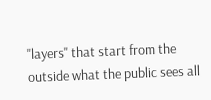"layers" that start from the outside what the public sees all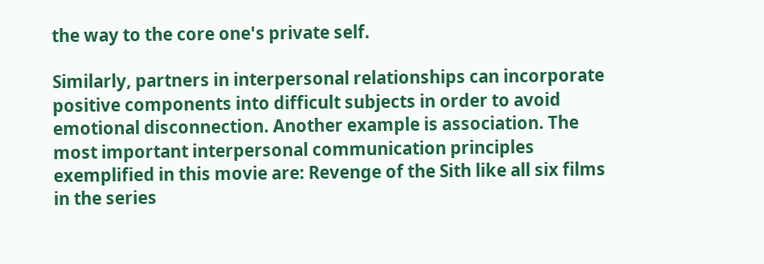the way to the core one's private self.

Similarly, partners in interpersonal relationships can incorporate positive components into difficult subjects in order to avoid emotional disconnection. Another example is association. The most important interpersonal communication principles exemplified in this movie are: Revenge of the Sith like all six films in the series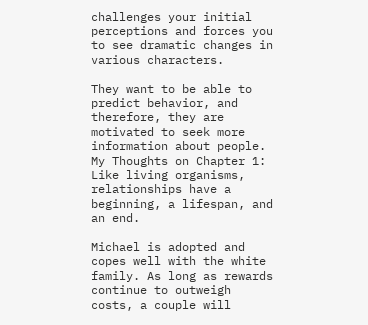challenges your initial perceptions and forces you to see dramatic changes in various characters.

They want to be able to predict behavior, and therefore, they are motivated to seek more information about people. My Thoughts on Chapter 1: Like living organisms, relationships have a beginning, a lifespan, and an end.

Michael is adopted and copes well with the white family. As long as rewards continue to outweigh costs, a couple will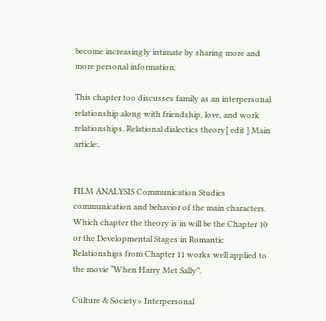become increasingly intimate by sharing more and more personal information.

This chapter too discusses family as an interpersonal relationship along with friendship, love, and work relationships. Relational dialectics theory[ edit ] Main article:.


FILM ANALYSIS Communication Studies communication and behavior of the main characters. Which chapter the theory is in will be the Chapter 10 or the Developmental Stages in Romantic Relationships from Chapter 11 works well applied to the movie “When Harry Met Sally”.

Culture & Society» Interpersonal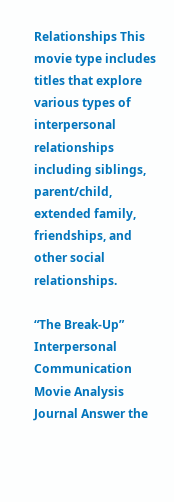Relationships This movie type includes titles that explore various types of interpersonal relationships including siblings, parent/child, extended family, friendships, and other social relationships.

“The Break-Up” Interpersonal Communication Movie Analysis Journal Answer the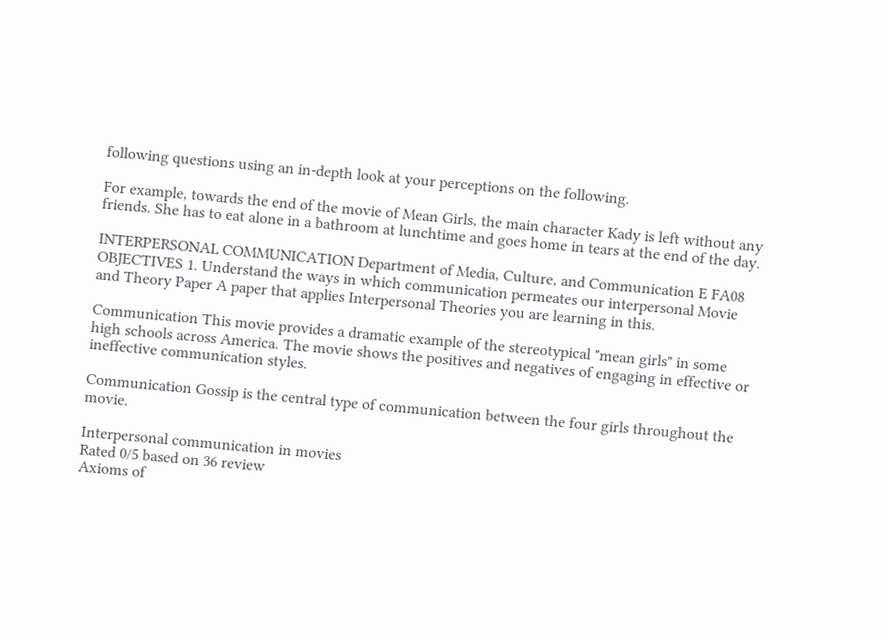following questions using an in-depth look at your perceptions on the following.

For example, towards the end of the movie of Mean Girls, the main character Kady is left without any friends. She has to eat alone in a bathroom at lunchtime and goes home in tears at the end of the day.

INTERPERSONAL COMMUNICATION Department of Media, Culture, and Communication E FA08 OBJECTIVES 1. Understand the ways in which communication permeates our interpersonal Movie and Theory Paper A paper that applies Interpersonal Theories you are learning in this.

Communication This movie provides a dramatic example of the stereotypical "mean girls" in some high schools across America. The movie shows the positives and negatives of engaging in effective or ineffective communication styles.

Communication Gossip is the central type of communication between the four girls throughout the movie.

Interpersonal communication in movies
Rated 0/5 based on 36 review
Axioms of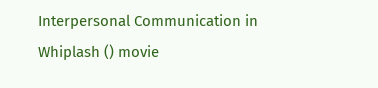Interpersonal Communication in Whiplash () movie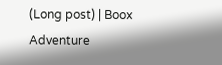(Long post) | Boox Adventure